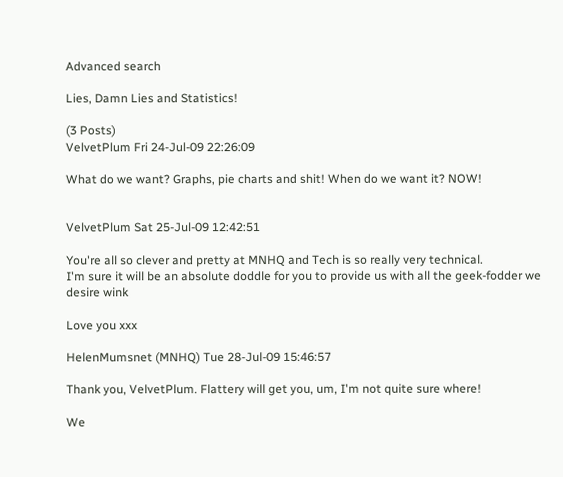Advanced search

Lies, Damn Lies and Statistics!

(3 Posts)
VelvetPlum Fri 24-Jul-09 22:26:09

What do we want? Graphs, pie charts and shit! When do we want it? NOW!


VelvetPlum Sat 25-Jul-09 12:42:51

You're all so clever and pretty at MNHQ and Tech is so really very technical.
I'm sure it will be an absolute doddle for you to provide us with all the geek-fodder we desire wink

Love you xxx

HelenMumsnet (MNHQ) Tue 28-Jul-09 15:46:57

Thank you, VelvetPlum. Flattery will get you, um, I'm not quite sure where!

We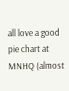all love a good pie chart at MNHQ (almost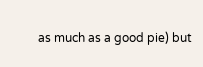as much as a good pie) but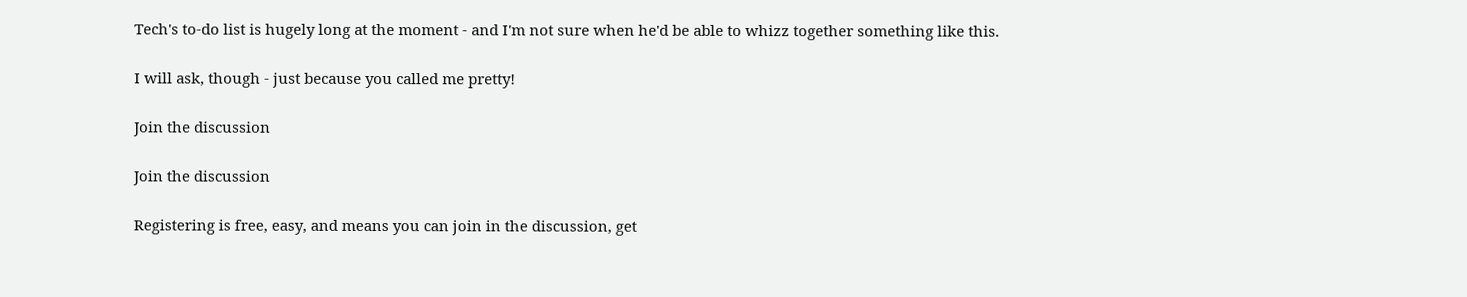Tech's to-do list is hugely long at the moment - and I'm not sure when he'd be able to whizz together something like this.

I will ask, though - just because you called me pretty!

Join the discussion

Join the discussion

Registering is free, easy, and means you can join in the discussion, get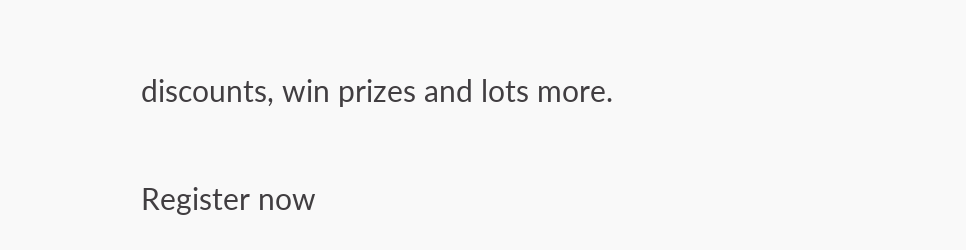discounts, win prizes and lots more.

Register now